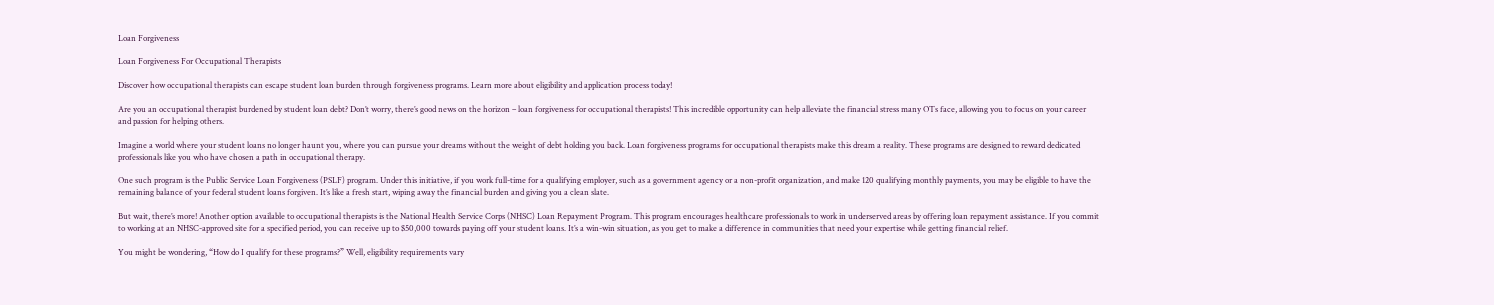Loan Forgiveness

Loan Forgiveness For Occupational Therapists

Discover how occupational therapists can escape student loan burden through forgiveness programs. Learn more about eligibility and application process today!

Are you an occupational therapist burdened by student loan debt? Don’t worry, there’s good news on the horizon – loan forgiveness for occupational therapists! This incredible opportunity can help alleviate the financial stress many OTs face, allowing you to focus on your career and passion for helping others.

Imagine a world where your student loans no longer haunt you, where you can pursue your dreams without the weight of debt holding you back. Loan forgiveness programs for occupational therapists make this dream a reality. These programs are designed to reward dedicated professionals like you who have chosen a path in occupational therapy.

One such program is the Public Service Loan Forgiveness (PSLF) program. Under this initiative, if you work full-time for a qualifying employer, such as a government agency or a non-profit organization, and make 120 qualifying monthly payments, you may be eligible to have the remaining balance of your federal student loans forgiven. It’s like a fresh start, wiping away the financial burden and giving you a clean slate.

But wait, there’s more! Another option available to occupational therapists is the National Health Service Corps (NHSC) Loan Repayment Program. This program encourages healthcare professionals to work in underserved areas by offering loan repayment assistance. If you commit to working at an NHSC-approved site for a specified period, you can receive up to $50,000 towards paying off your student loans. It’s a win-win situation, as you get to make a difference in communities that need your expertise while getting financial relief.

You might be wondering, “How do I qualify for these programs?” Well, eligibility requirements vary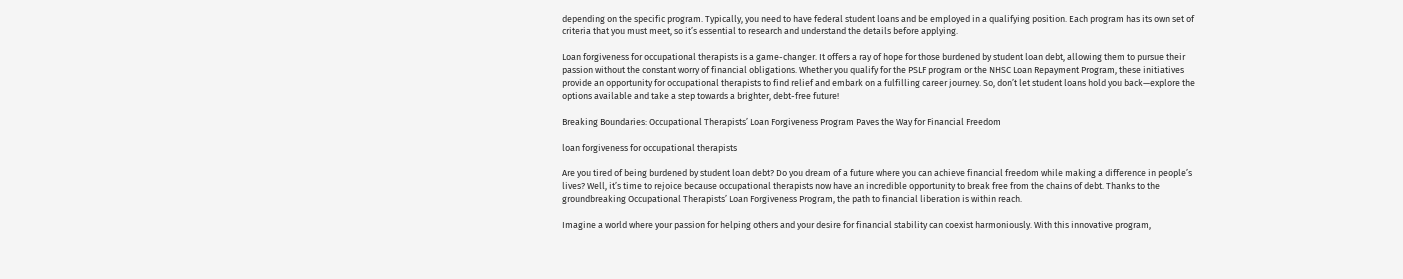depending on the specific program. Typically, you need to have federal student loans and be employed in a qualifying position. Each program has its own set of criteria that you must meet, so it’s essential to research and understand the details before applying.

Loan forgiveness for occupational therapists is a game-changer. It offers a ray of hope for those burdened by student loan debt, allowing them to pursue their passion without the constant worry of financial obligations. Whether you qualify for the PSLF program or the NHSC Loan Repayment Program, these initiatives provide an opportunity for occupational therapists to find relief and embark on a fulfilling career journey. So, don’t let student loans hold you back—explore the options available and take a step towards a brighter, debt-free future!

Breaking Boundaries: Occupational Therapists’ Loan Forgiveness Program Paves the Way for Financial Freedom

loan forgiveness for occupational therapists

Are you tired of being burdened by student loan debt? Do you dream of a future where you can achieve financial freedom while making a difference in people’s lives? Well, it’s time to rejoice because occupational therapists now have an incredible opportunity to break free from the chains of debt. Thanks to the groundbreaking Occupational Therapists’ Loan Forgiveness Program, the path to financial liberation is within reach.

Imagine a world where your passion for helping others and your desire for financial stability can coexist harmoniously. With this innovative program,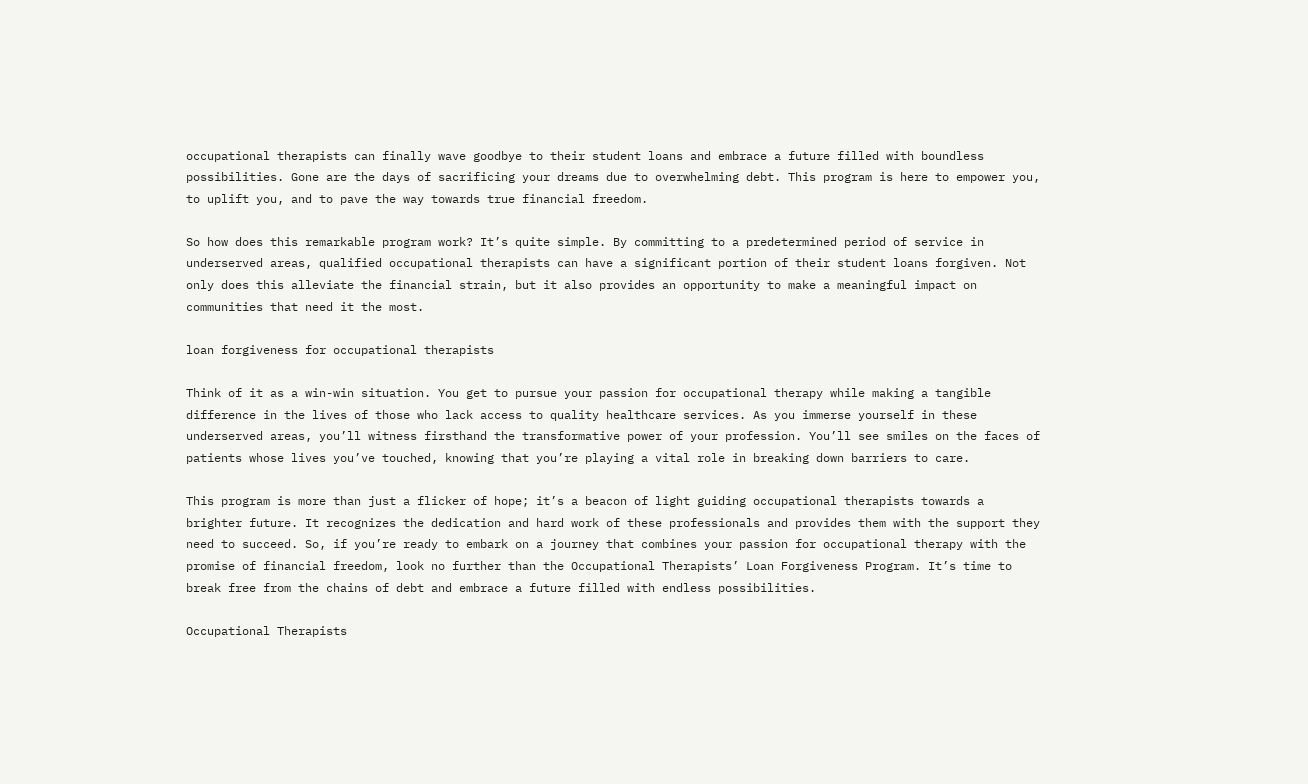occupational therapists can finally wave goodbye to their student loans and embrace a future filled with boundless possibilities. Gone are the days of sacrificing your dreams due to overwhelming debt. This program is here to empower you, to uplift you, and to pave the way towards true financial freedom.

So how does this remarkable program work? It’s quite simple. By committing to a predetermined period of service in underserved areas, qualified occupational therapists can have a significant portion of their student loans forgiven. Not only does this alleviate the financial strain, but it also provides an opportunity to make a meaningful impact on communities that need it the most.

loan forgiveness for occupational therapists

Think of it as a win-win situation. You get to pursue your passion for occupational therapy while making a tangible difference in the lives of those who lack access to quality healthcare services. As you immerse yourself in these underserved areas, you’ll witness firsthand the transformative power of your profession. You’ll see smiles on the faces of patients whose lives you’ve touched, knowing that you’re playing a vital role in breaking down barriers to care.

This program is more than just a flicker of hope; it’s a beacon of light guiding occupational therapists towards a brighter future. It recognizes the dedication and hard work of these professionals and provides them with the support they need to succeed. So, if you’re ready to embark on a journey that combines your passion for occupational therapy with the promise of financial freedom, look no further than the Occupational Therapists’ Loan Forgiveness Program. It’s time to break free from the chains of debt and embrace a future filled with endless possibilities.

Occupational Therapists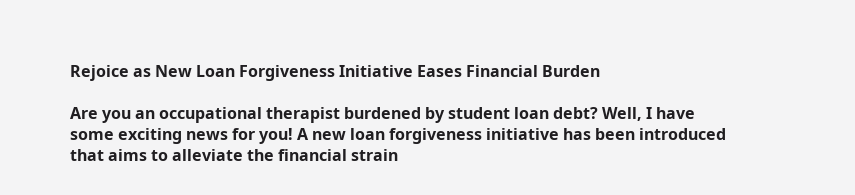Rejoice as New Loan Forgiveness Initiative Eases Financial Burden

Are you an occupational therapist burdened by student loan debt? Well, I have some exciting news for you! A new loan forgiveness initiative has been introduced that aims to alleviate the financial strain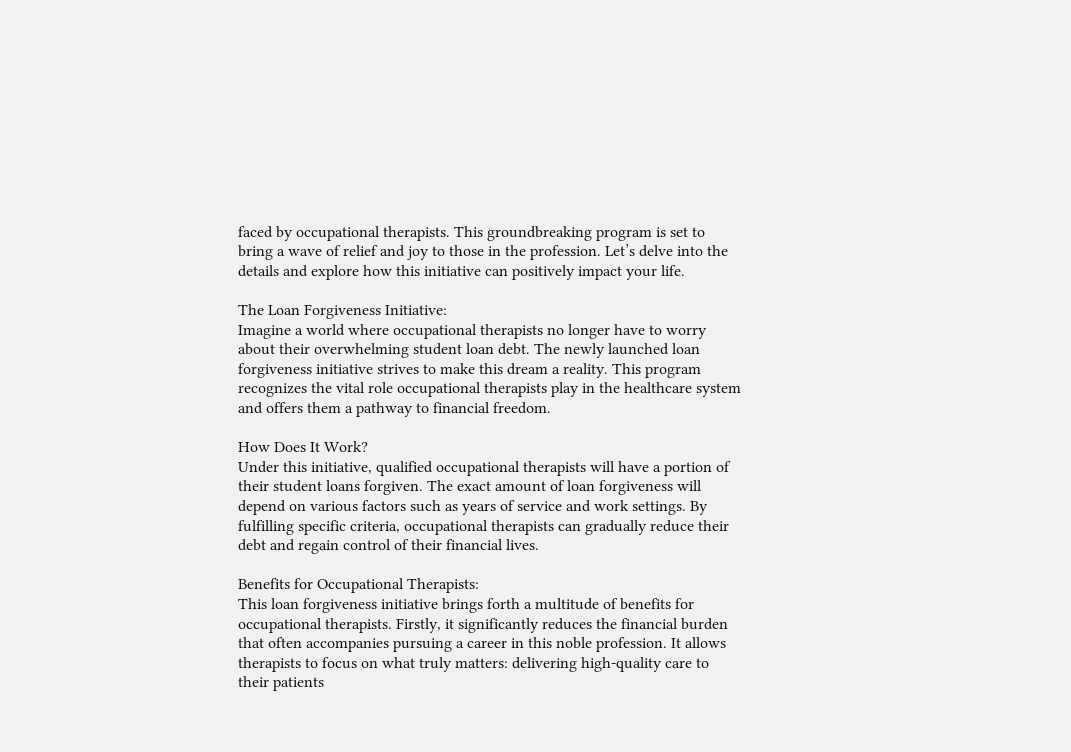faced by occupational therapists. This groundbreaking program is set to bring a wave of relief and joy to those in the profession. Let’s delve into the details and explore how this initiative can positively impact your life.

The Loan Forgiveness Initiative:
Imagine a world where occupational therapists no longer have to worry about their overwhelming student loan debt. The newly launched loan forgiveness initiative strives to make this dream a reality. This program recognizes the vital role occupational therapists play in the healthcare system and offers them a pathway to financial freedom.

How Does It Work?
Under this initiative, qualified occupational therapists will have a portion of their student loans forgiven. The exact amount of loan forgiveness will depend on various factors such as years of service and work settings. By fulfilling specific criteria, occupational therapists can gradually reduce their debt and regain control of their financial lives.

Benefits for Occupational Therapists:
This loan forgiveness initiative brings forth a multitude of benefits for occupational therapists. Firstly, it significantly reduces the financial burden that often accompanies pursuing a career in this noble profession. It allows therapists to focus on what truly matters: delivering high-quality care to their patients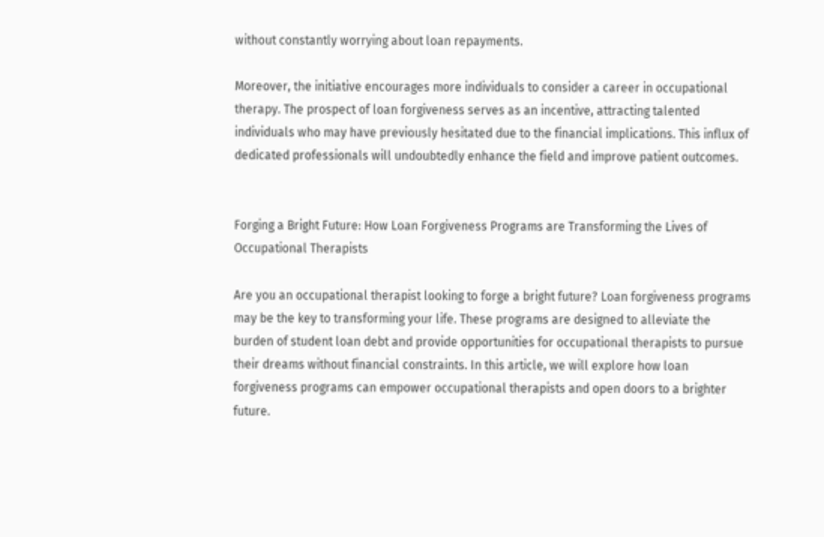without constantly worrying about loan repayments.

Moreover, the initiative encourages more individuals to consider a career in occupational therapy. The prospect of loan forgiveness serves as an incentive, attracting talented individuals who may have previously hesitated due to the financial implications. This influx of dedicated professionals will undoubtedly enhance the field and improve patient outcomes.


Forging a Bright Future: How Loan Forgiveness Programs are Transforming the Lives of Occupational Therapists

Are you an occupational therapist looking to forge a bright future? Loan forgiveness programs may be the key to transforming your life. These programs are designed to alleviate the burden of student loan debt and provide opportunities for occupational therapists to pursue their dreams without financial constraints. In this article, we will explore how loan forgiveness programs can empower occupational therapists and open doors to a brighter future.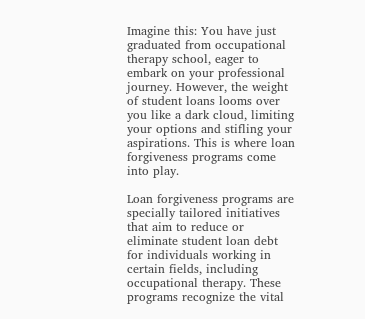Imagine this: You have just graduated from occupational therapy school, eager to embark on your professional journey. However, the weight of student loans looms over you like a dark cloud, limiting your options and stifling your aspirations. This is where loan forgiveness programs come into play.

Loan forgiveness programs are specially tailored initiatives that aim to reduce or eliminate student loan debt for individuals working in certain fields, including occupational therapy. These programs recognize the vital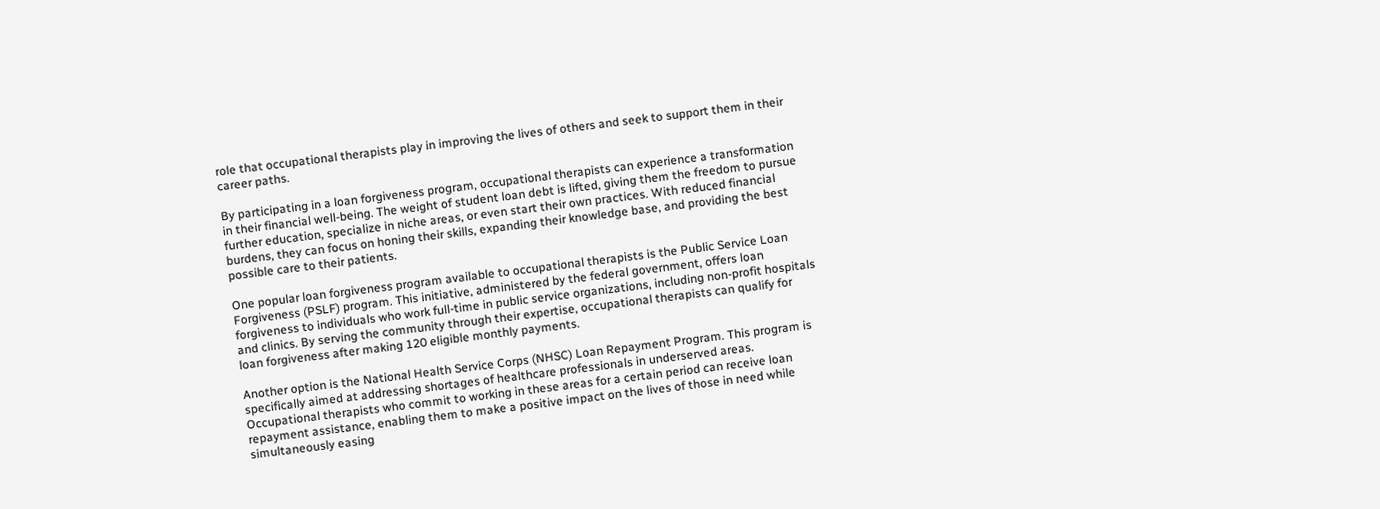role that occupational therapists play in improving the lives of others and seek to support them in their career paths.

By participating in a loan forgiveness program, occupational therapists can experience a transformation in their financial well-being. The weight of student loan debt is lifted, giving them the freedom to pursue further education, specialize in niche areas, or even start their own practices. With reduced financial burdens, they can focus on honing their skills, expanding their knowledge base, and providing the best possible care to their patients.

One popular loan forgiveness program available to occupational therapists is the Public Service Loan Forgiveness (PSLF) program. This initiative, administered by the federal government, offers loan forgiveness to individuals who work full-time in public service organizations, including non-profit hospitals and clinics. By serving the community through their expertise, occupational therapists can qualify for loan forgiveness after making 120 eligible monthly payments.

Another option is the National Health Service Corps (NHSC) Loan Repayment Program. This program is specifically aimed at addressing shortages of healthcare professionals in underserved areas. Occupational therapists who commit to working in these areas for a certain period can receive loan repayment assistance, enabling them to make a positive impact on the lives of those in need while simultaneously easing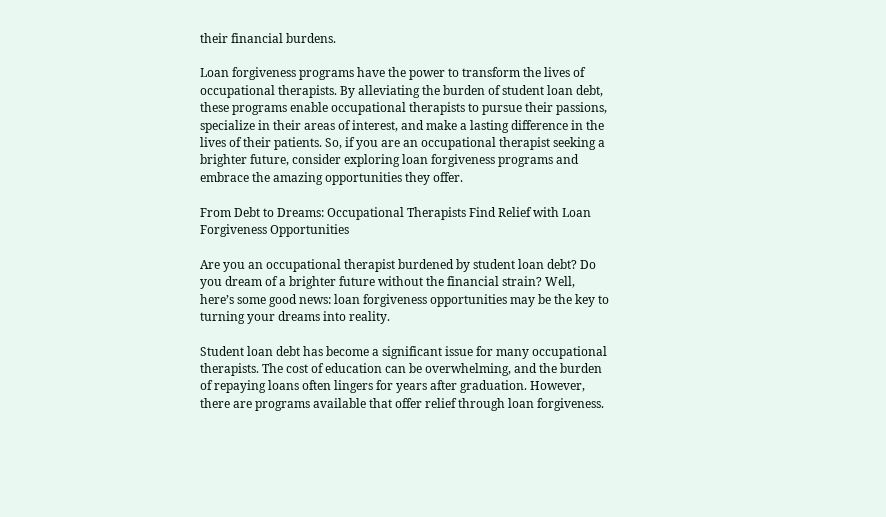their financial burdens.

Loan forgiveness programs have the power to transform the lives of occupational therapists. By alleviating the burden of student loan debt, these programs enable occupational therapists to pursue their passions, specialize in their areas of interest, and make a lasting difference in the lives of their patients. So, if you are an occupational therapist seeking a brighter future, consider exploring loan forgiveness programs and embrace the amazing opportunities they offer.

From Debt to Dreams: Occupational Therapists Find Relief with Loan Forgiveness Opportunities

Are you an occupational therapist burdened by student loan debt? Do you dream of a brighter future without the financial strain? Well, here’s some good news: loan forgiveness opportunities may be the key to turning your dreams into reality.

Student loan debt has become a significant issue for many occupational therapists. The cost of education can be overwhelming, and the burden of repaying loans often lingers for years after graduation. However, there are programs available that offer relief through loan forgiveness.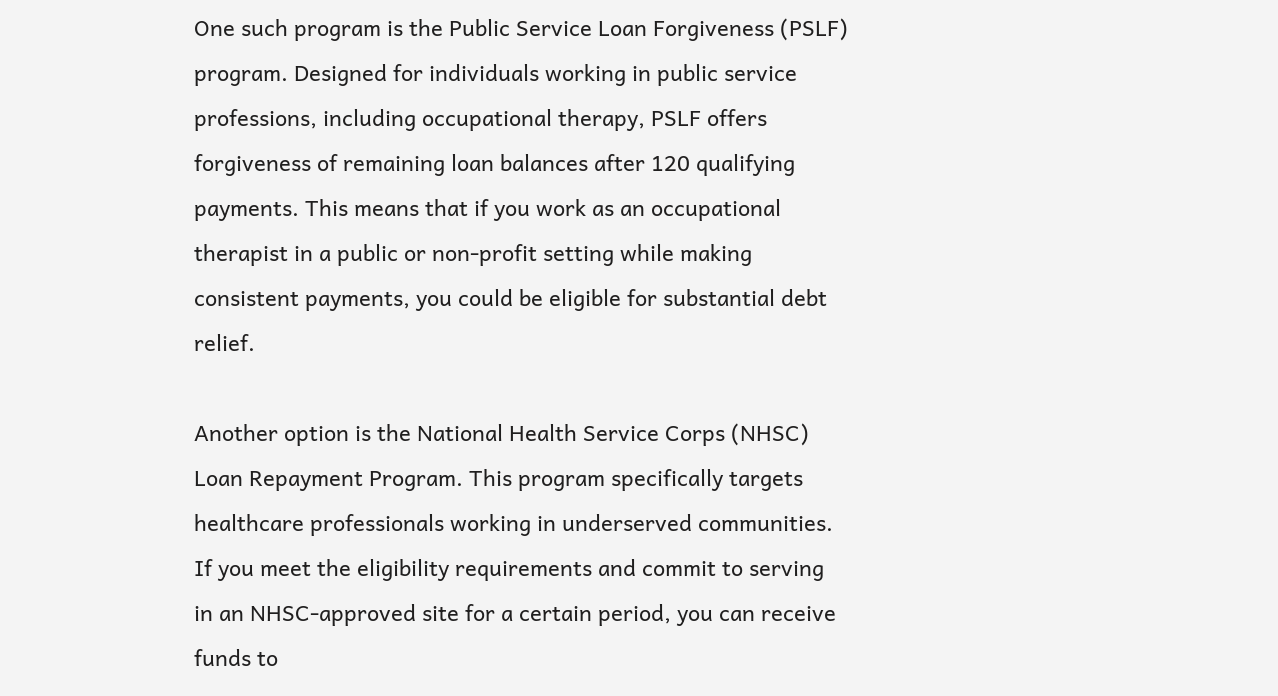One such program is the Public Service Loan Forgiveness (PSLF) program. Designed for individuals working in public service professions, including occupational therapy, PSLF offers forgiveness of remaining loan balances after 120 qualifying payments. This means that if you work as an occupational therapist in a public or non-profit setting while making consistent payments, you could be eligible for substantial debt relief.

Another option is the National Health Service Corps (NHSC) Loan Repayment Program. This program specifically targets healthcare professionals working in underserved communities. If you meet the eligibility requirements and commit to serving in an NHSC-approved site for a certain period, you can receive funds to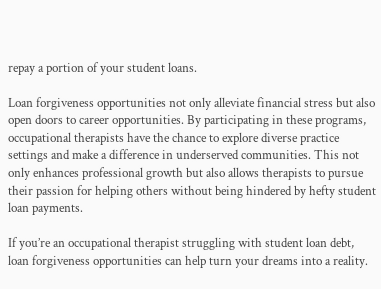repay a portion of your student loans.

Loan forgiveness opportunities not only alleviate financial stress but also open doors to career opportunities. By participating in these programs, occupational therapists have the chance to explore diverse practice settings and make a difference in underserved communities. This not only enhances professional growth but also allows therapists to pursue their passion for helping others without being hindered by hefty student loan payments.

If you’re an occupational therapist struggling with student loan debt, loan forgiveness opportunities can help turn your dreams into a reality.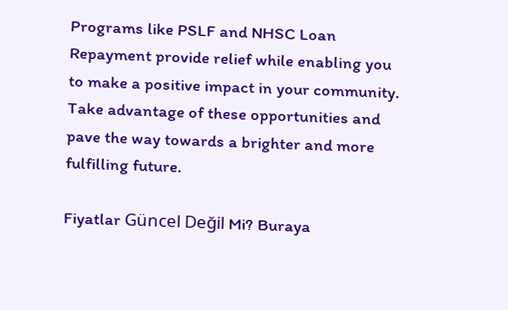Programs like PSLF and NHSC Loan Repayment provide relief while enabling you to make a positive impact in your community. Take advantage of these opportunities and pave the way towards a brighter and more fulfilling future.

Fiyatlar Güncel Değil Mi? Buraya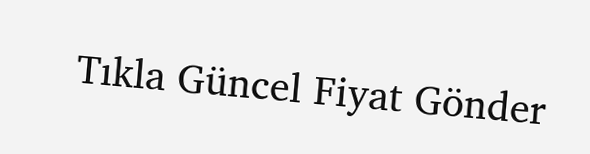Tıkla Güncel Fiyat Gönder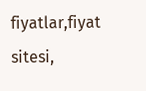fiyatlar,fiyat sitesi,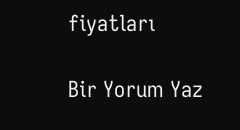fiyatları

Bir Yorum Yaz